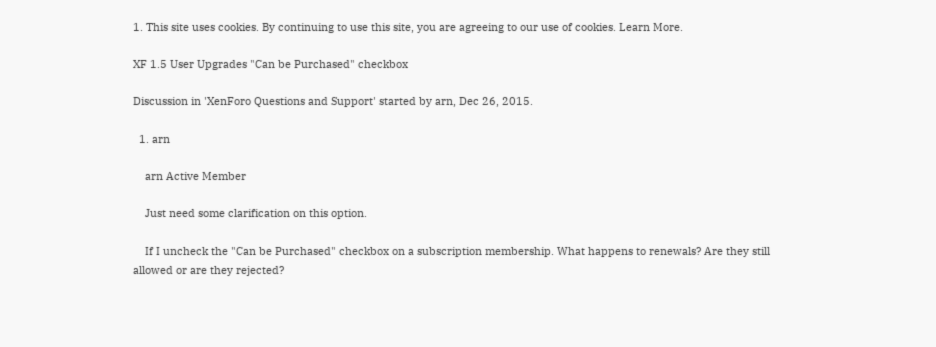1. This site uses cookies. By continuing to use this site, you are agreeing to our use of cookies. Learn More.

XF 1.5 User Upgrades "Can be Purchased" checkbox

Discussion in 'XenForo Questions and Support' started by arn, Dec 26, 2015.

  1. arn

    arn Active Member

    Just need some clarification on this option.

    If I uncheck the "Can be Purchased" checkbox on a subscription membership. What happens to renewals? Are they still allowed or are they rejected?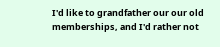I'd like to grandfather our our old memberships, and I'd rather not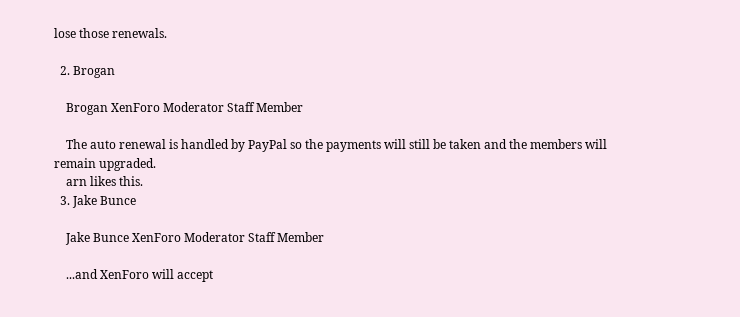lose those renewals.

  2. Brogan

    Brogan XenForo Moderator Staff Member

    The auto renewal is handled by PayPal so the payments will still be taken and the members will remain upgraded.
    arn likes this.
  3. Jake Bunce

    Jake Bunce XenForo Moderator Staff Member

    ...and XenForo will accept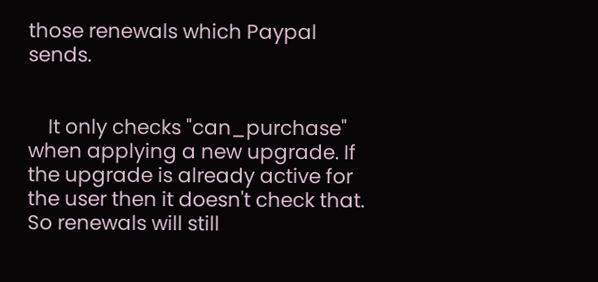those renewals which Paypal sends.


    It only checks "can_purchase" when applying a new upgrade. If the upgrade is already active for the user then it doesn't check that. So renewals will still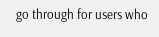go through for users who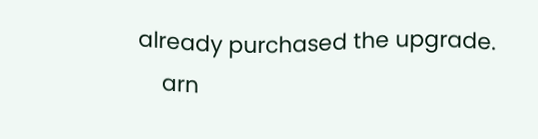already purchased the upgrade.
    arn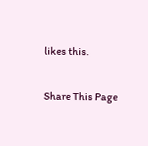likes this.

Share This Page